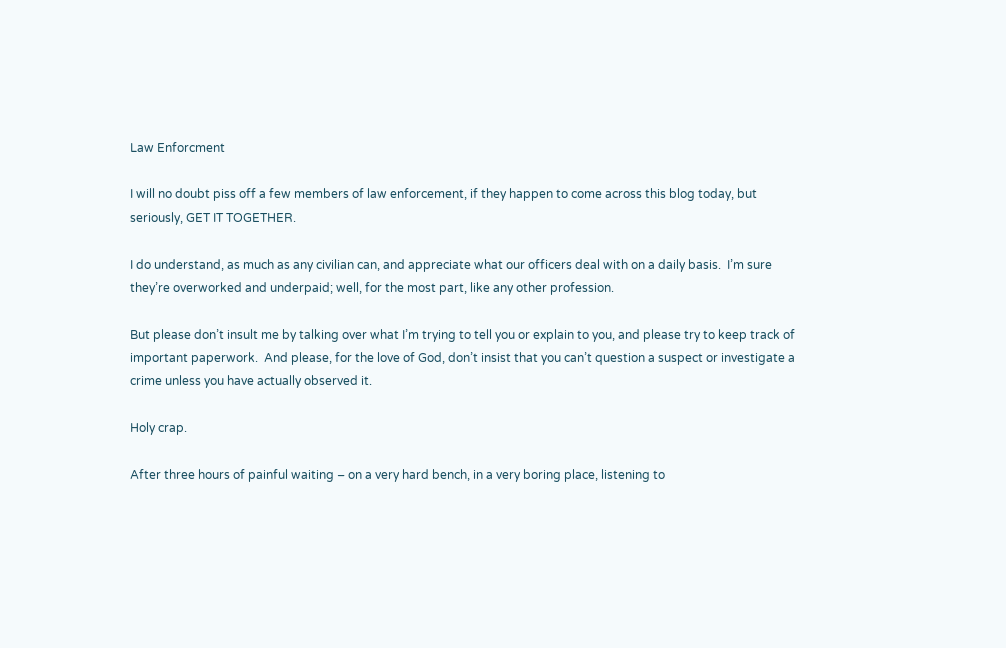Law Enforcment

I will no doubt piss off a few members of law enforcement, if they happen to come across this blog today, but seriously, GET IT TOGETHER.

I do understand, as much as any civilian can, and appreciate what our officers deal with on a daily basis.  I’m sure they’re overworked and underpaid; well, for the most part, like any other profession.

But please don’t insult me by talking over what I’m trying to tell you or explain to you, and please try to keep track of important paperwork.  And please, for the love of God, don’t insist that you can’t question a suspect or investigate a crime unless you have actually observed it.

Holy crap.

After three hours of painful waiting – on a very hard bench, in a very boring place, listening to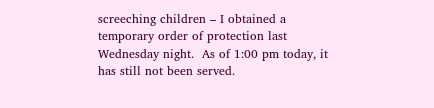screeching children – I obtained a temporary order of protection last Wednesday night.  As of 1:00 pm today, it has still not been served.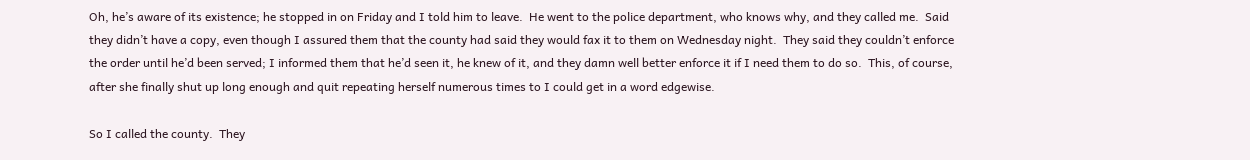Oh, he’s aware of its existence; he stopped in on Friday and I told him to leave.  He went to the police department, who knows why, and they called me.  Said they didn’t have a copy, even though I assured them that the county had said they would fax it to them on Wednesday night.  They said they couldn’t enforce the order until he’d been served; I informed them that he’d seen it, he knew of it, and they damn well better enforce it if I need them to do so.  This, of course, after she finally shut up long enough and quit repeating herself numerous times to I could get in a word edgewise.

So I called the county.  They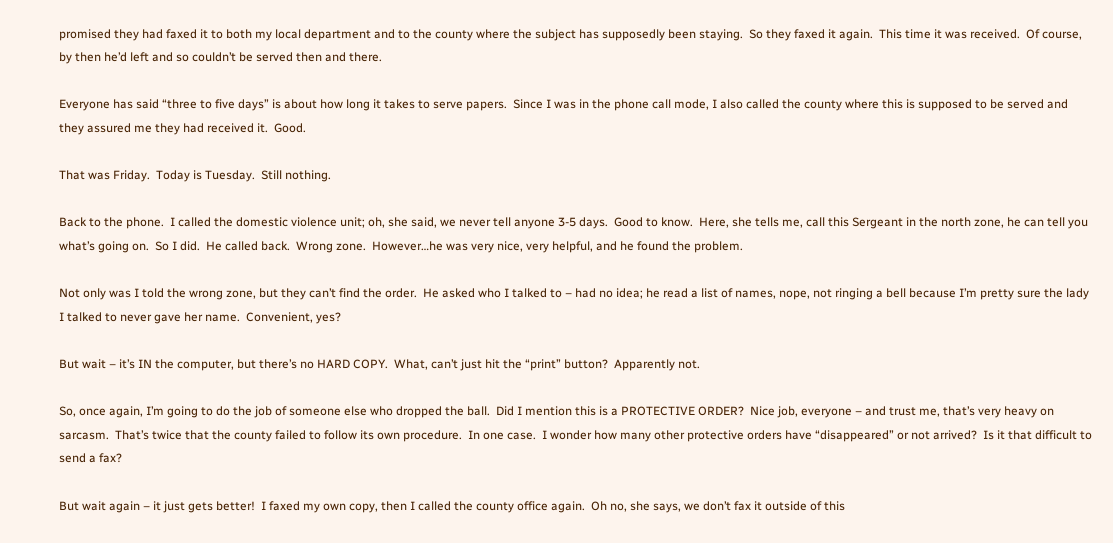promised they had faxed it to both my local department and to the county where the subject has supposedly been staying.  So they faxed it again.  This time it was received.  Of course, by then he’d left and so couldn’t be served then and there.

Everyone has said “three to five days” is about how long it takes to serve papers.  Since I was in the phone call mode, I also called the county where this is supposed to be served and they assured me they had received it.  Good.

That was Friday.  Today is Tuesday.  Still nothing.

Back to the phone.  I called the domestic violence unit; oh, she said, we never tell anyone 3-5 days.  Good to know.  Here, she tells me, call this Sergeant in the north zone, he can tell you what’s going on.  So I did.  He called back.  Wrong zone.  However…he was very nice, very helpful, and he found the problem.

Not only was I told the wrong zone, but they can’t find the order.  He asked who I talked to – had no idea; he read a list of names, nope, not ringing a bell because I’m pretty sure the lady I talked to never gave her name.  Convenient, yes?

But wait – it’s IN the computer, but there’s no HARD COPY.  What, can’t just hit the “print” button?  Apparently not.

So, once again, I’m going to do the job of someone else who dropped the ball.  Did I mention this is a PROTECTIVE ORDER?  Nice job, everyone – and trust me, that’s very heavy on sarcasm.  That’s twice that the county failed to follow its own procedure.  In one case.  I wonder how many other protective orders have “disappeared” or not arrived?  Is it that difficult to send a fax?

But wait again – it just gets better!  I faxed my own copy, then I called the county office again.  Oh no, she says, we don’t fax it outside of this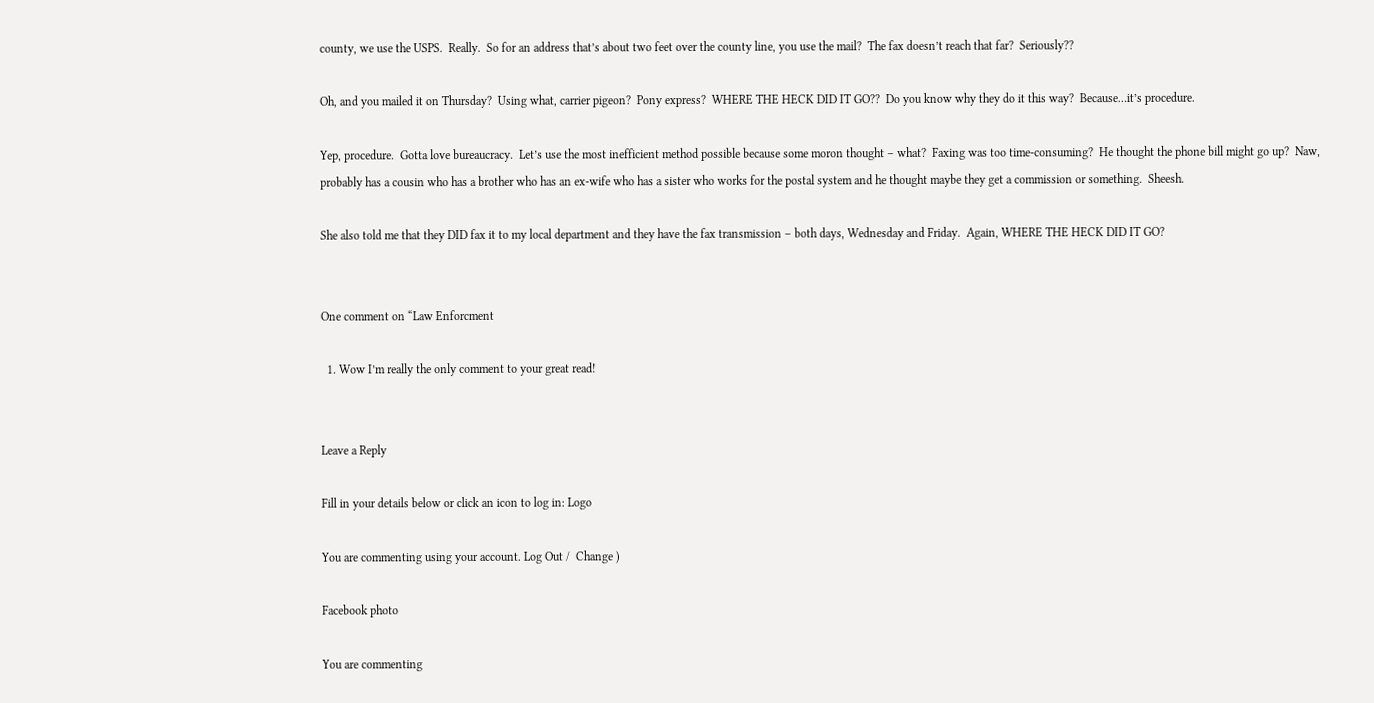county, we use the USPS.  Really.  So for an address that’s about two feet over the county line, you use the mail?  The fax doesn’t reach that far?  Seriously??

Oh, and you mailed it on Thursday?  Using what, carrier pigeon?  Pony express?  WHERE THE HECK DID IT GO??  Do you know why they do it this way?  Because…it’s procedure.

Yep, procedure.  Gotta love bureaucracy.  Let’s use the most inefficient method possible because some moron thought – what?  Faxing was too time-consuming?  He thought the phone bill might go up?  Naw, probably has a cousin who has a brother who has an ex-wife who has a sister who works for the postal system and he thought maybe they get a commission or something.  Sheesh.

She also told me that they DID fax it to my local department and they have the fax transmission – both days, Wednesday and Friday.  Again, WHERE THE HECK DID IT GO?


One comment on “Law Enforcment

  1. Wow I’m really the only comment to your great read!


Leave a Reply

Fill in your details below or click an icon to log in: Logo

You are commenting using your account. Log Out /  Change )

Facebook photo

You are commenting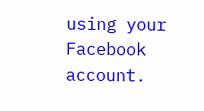using your Facebook account.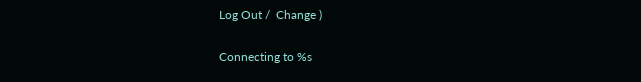Log Out /  Change )

Connecting to %s